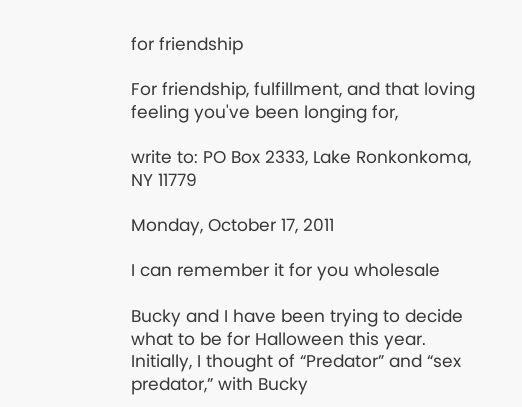for friendship

For friendship, fulfillment, and that loving feeling you've been longing for,

write to: PO Box 2333, Lake Ronkonkoma, NY 11779

Monday, October 17, 2011

I can remember it for you wholesale

Bucky and I have been trying to decide what to be for Halloween this year. Initially, I thought of “Predator” and “sex predator,” with Bucky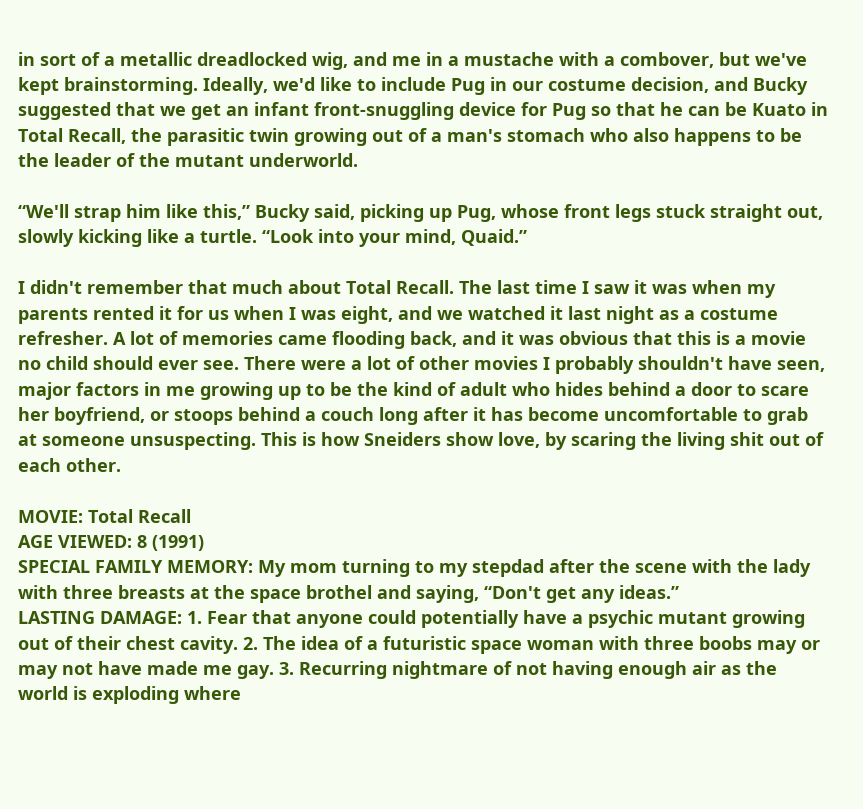in sort of a metallic dreadlocked wig, and me in a mustache with a combover, but we've kept brainstorming. Ideally, we'd like to include Pug in our costume decision, and Bucky suggested that we get an infant front-snuggling device for Pug so that he can be Kuato in Total Recall, the parasitic twin growing out of a man's stomach who also happens to be the leader of the mutant underworld.

“We'll strap him like this,” Bucky said, picking up Pug, whose front legs stuck straight out, slowly kicking like a turtle. “Look into your mind, Quaid.”

I didn't remember that much about Total Recall. The last time I saw it was when my parents rented it for us when I was eight, and we watched it last night as a costume refresher. A lot of memories came flooding back, and it was obvious that this is a movie no child should ever see. There were a lot of other movies I probably shouldn't have seen, major factors in me growing up to be the kind of adult who hides behind a door to scare her boyfriend, or stoops behind a couch long after it has become uncomfortable to grab at someone unsuspecting. This is how Sneiders show love, by scaring the living shit out of each other.

MOVIE: Total Recall
AGE VIEWED: 8 (1991)
SPECIAL FAMILY MEMORY: My mom turning to my stepdad after the scene with the lady with three breasts at the space brothel and saying, “Don't get any ideas.”
LASTING DAMAGE: 1. Fear that anyone could potentially have a psychic mutant growing out of their chest cavity. 2. The idea of a futuristic space woman with three boobs may or may not have made me gay. 3. Recurring nightmare of not having enough air as the world is exploding where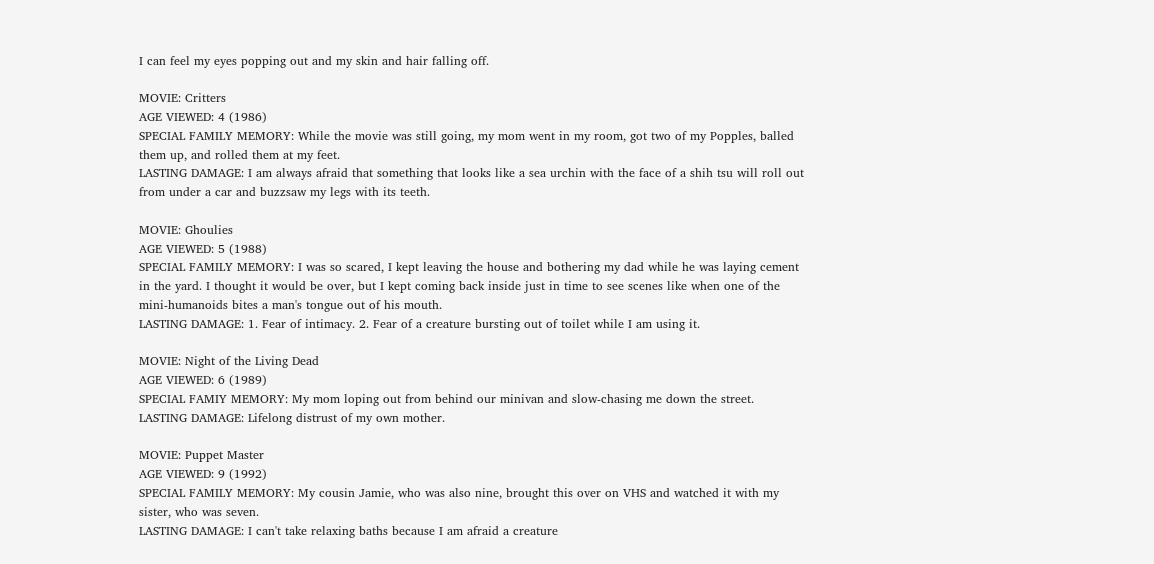I can feel my eyes popping out and my skin and hair falling off.

MOVIE: Critters
AGE VIEWED: 4 (1986)
SPECIAL FAMILY MEMORY: While the movie was still going, my mom went in my room, got two of my Popples, balled them up, and rolled them at my feet.
LASTING DAMAGE: I am always afraid that something that looks like a sea urchin with the face of a shih tsu will roll out from under a car and buzzsaw my legs with its teeth.

MOVIE: Ghoulies
AGE VIEWED: 5 (1988)
SPECIAL FAMILY MEMORY: I was so scared, I kept leaving the house and bothering my dad while he was laying cement in the yard. I thought it would be over, but I kept coming back inside just in time to see scenes like when one of the mini-humanoids bites a man's tongue out of his mouth.
LASTING DAMAGE: 1. Fear of intimacy. 2. Fear of a creature bursting out of toilet while I am using it.

MOVIE: Night of the Living Dead
AGE VIEWED: 6 (1989)
SPECIAL FAMIY MEMORY: My mom loping out from behind our minivan and slow-chasing me down the street.
LASTING DAMAGE: Lifelong distrust of my own mother.

MOVIE: Puppet Master
AGE VIEWED: 9 (1992)
SPECIAL FAMILY MEMORY: My cousin Jamie, who was also nine, brought this over on VHS and watched it with my sister, who was seven.
LASTING DAMAGE: I can't take relaxing baths because I am afraid a creature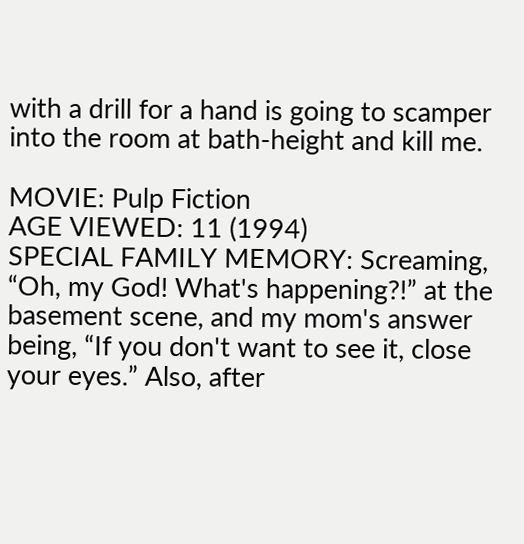with a drill for a hand is going to scamper into the room at bath-height and kill me.

MOVIE: Pulp Fiction
AGE VIEWED: 11 (1994)
SPECIAL FAMILY MEMORY: Screaming, “Oh, my God! What's happening?!” at the basement scene, and my mom's answer being, “If you don't want to see it, close your eyes.” Also, after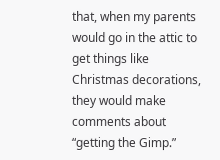that, when my parents would go in the attic to get things like Christmas decorations, they would make comments about “getting the Gimp.”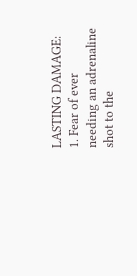LASTING DAMAGE: 1. Fear of ever needing an adrenaline shot to the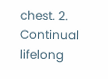chest. 2. Continual lifelong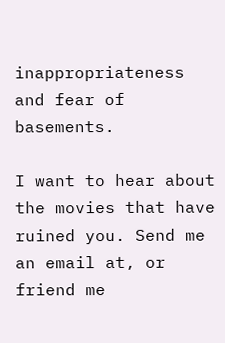inappropriateness and fear of basements.

I want to hear about the movies that have ruined you. Send me an email at, or friend me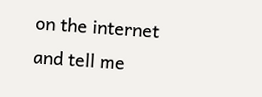on the internet and tell me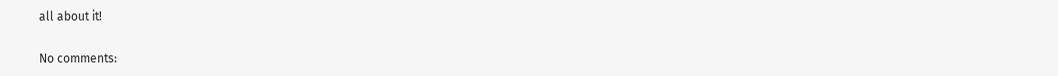all about it!

No comments: